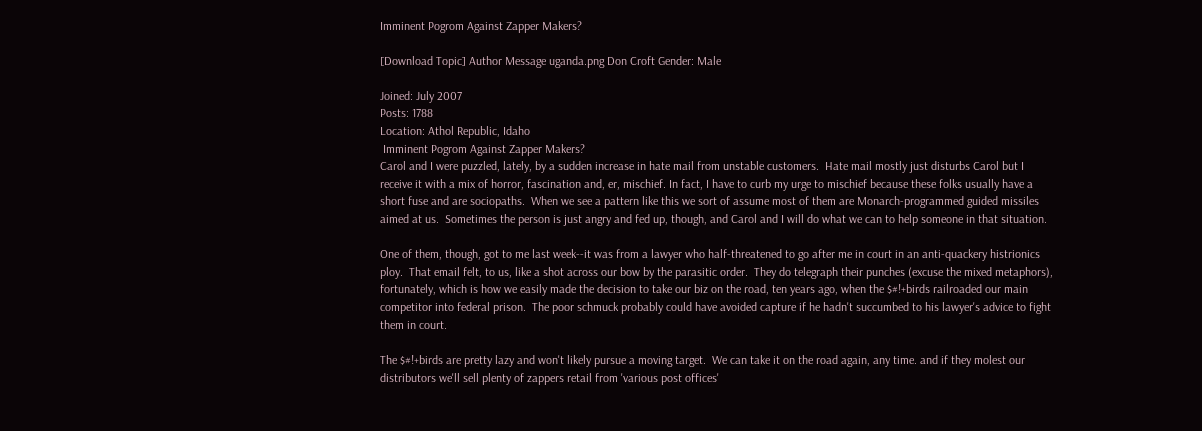Imminent Pogrom Against Zapper Makers?

[Download Topic] Author Message uganda.png Don Croft Gender: Male

Joined: July 2007
Posts: 1788
Location: Athol Republic, Idaho
 Imminent Pogrom Against Zapper Makers?
Carol and I were puzzled, lately, by a sudden increase in hate mail from unstable customers.  Hate mail mostly just disturbs Carol but I receive it with a mix of horror, fascination and, er, mischief. In fact, I have to curb my urge to mischief because these folks usually have a short fuse and are sociopaths.  When we see a pattern like this we sort of assume most of them are Monarch-programmed guided missiles aimed at us.  Sometimes the person is just angry and fed up, though, and Carol and I will do what we can to help someone in that situation.

One of them, though, got to me last week--it was from a lawyer who half-threatened to go after me in court in an anti-quackery histrionics ploy.  That email felt, to us, like a shot across our bow by the parasitic order.  They do telegraph their punches (excuse the mixed metaphors), fortunately, which is how we easily made the decision to take our biz on the road, ten years ago, when the $#!+birds railroaded our main competitor into federal prison.  The poor schmuck probably could have avoided capture if he hadn't succumbed to his lawyer's advice to fight them in court.

The $#!+birds are pretty lazy and won't likely pursue a moving target.  We can take it on the road again, any time. and if they molest our distributors we'll sell plenty of zappers retail from 'various post offices'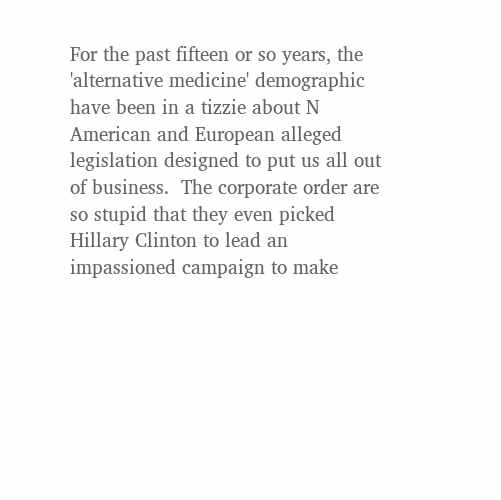For the past fifteen or so years, the 'alternative medicine' demographic have been in a tizzie about N American and European alleged legislation designed to put us all out of business.  The corporate order are so stupid that they even picked Hillary Clinton to lead an impassioned campaign to make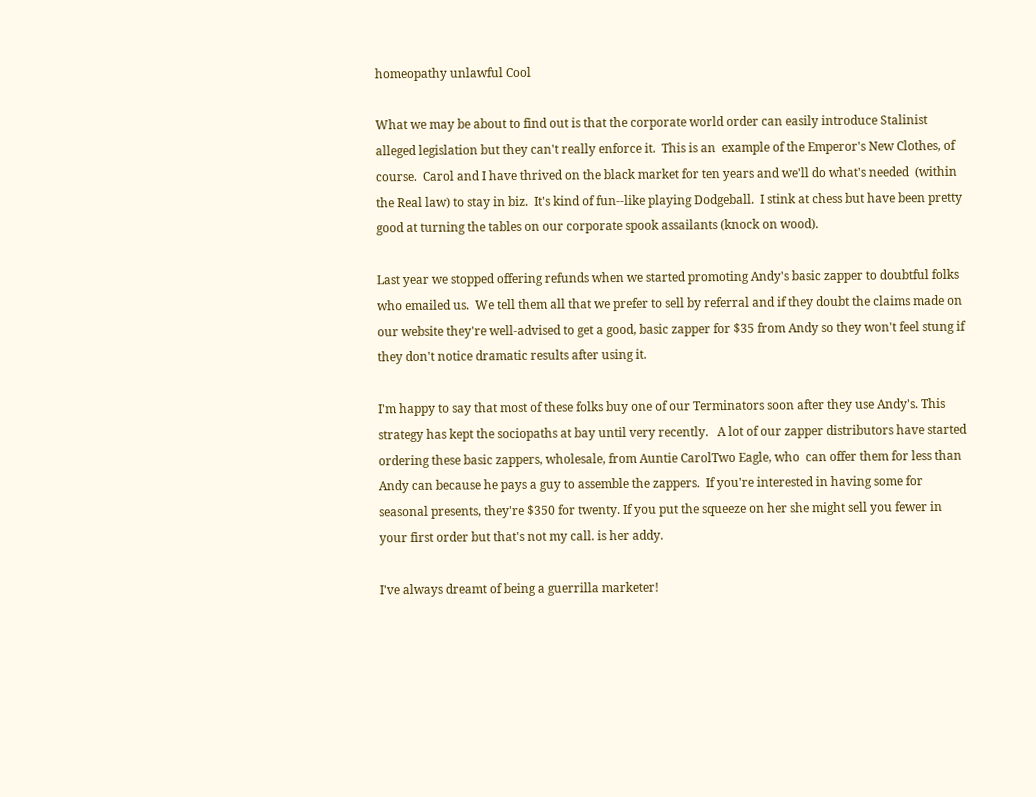homeopathy unlawful Cool

What we may be about to find out is that the corporate world order can easily introduce Stalinist alleged legislation but they can't really enforce it.  This is an  example of the Emperor's New Clothes, of course.  Carol and I have thrived on the black market for ten years and we'll do what's needed  (within the Real law) to stay in biz.  It's kind of fun--like playing Dodgeball.  I stink at chess but have been pretty good at turning the tables on our corporate spook assailants (knock on wood).

Last year we stopped offering refunds when we started promoting Andy's basic zapper to doubtful folks who emailed us.  We tell them all that we prefer to sell by referral and if they doubt the claims made on our website they're well-advised to get a good, basic zapper for $35 from Andy so they won't feel stung if they don't notice dramatic results after using it.

I'm happy to say that most of these folks buy one of our Terminators soon after they use Andy's. This strategy has kept the sociopaths at bay until very recently.   A lot of our zapper distributors have started ordering these basic zappers, wholesale, from Auntie CarolTwo Eagle, who  can offer them for less than Andy can because he pays a guy to assemble the zappers.  If you're interested in having some for seasonal presents, they're $350 for twenty. If you put the squeeze on her she might sell you fewer in your first order but that's not my call. is her addy.

I've always dreamt of being a guerrilla marketer!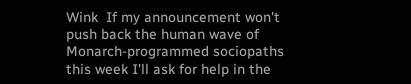Wink  If my announcement won't push back the human wave of Monarch-programmed sociopaths this week I'll ask for help in the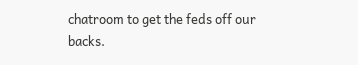chatroom to get the feds off our backs.